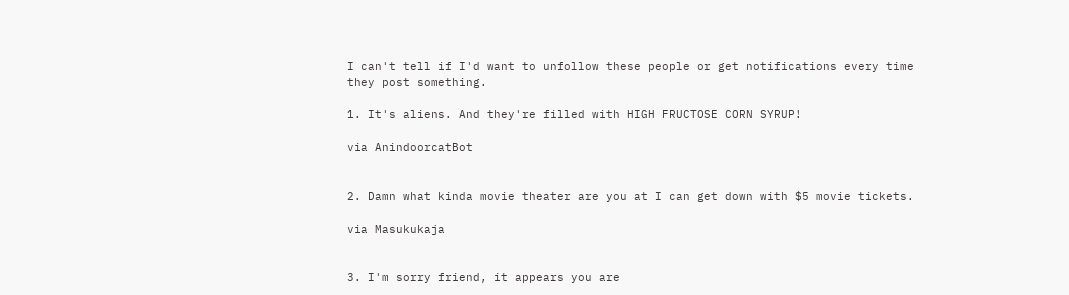I can't tell if I'd want to unfollow these people or get notifications every time they post something.

1. It's aliens. And they're filled with HIGH FRUCTOSE CORN SYRUP!

via AnindoorcatBot


2. Damn what kinda movie theater are you at I can get down with $5 movie tickets.

via Masukukaja


3. I'm sorry friend, it appears you are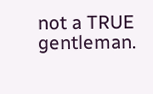not a TRUE gentleman.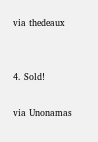via thedeaux


4. Sold!

via Unonamas